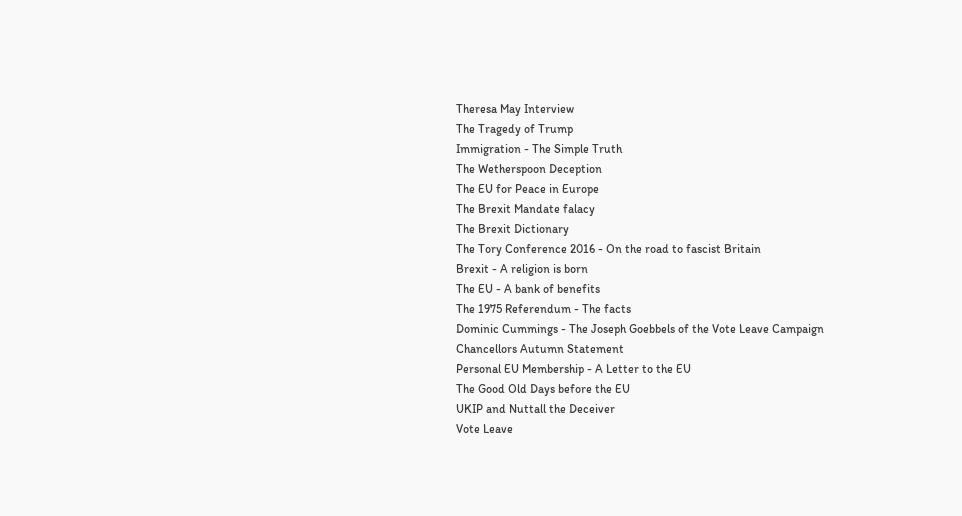Theresa May Interview
The Tragedy of Trump
Immigration - The Simple Truth
The Wetherspoon Deception
The EU for Peace in Europe
The Brexit Mandate falacy
The Brexit Dictionary
The Tory Conference 2016 - On the road to fascist Britain
Brexit - A religion is born
The EU - A bank of benefits
The 1975 Referendum - The facts
Dominic Cummings - The Joseph Goebbels of the Vote Leave Campaign
Chancellors Autumn Statement
Personal EU Membership - A Letter to the EU
The Good Old Days before the EU
UKIP and Nuttall the Deceiver
Vote Leave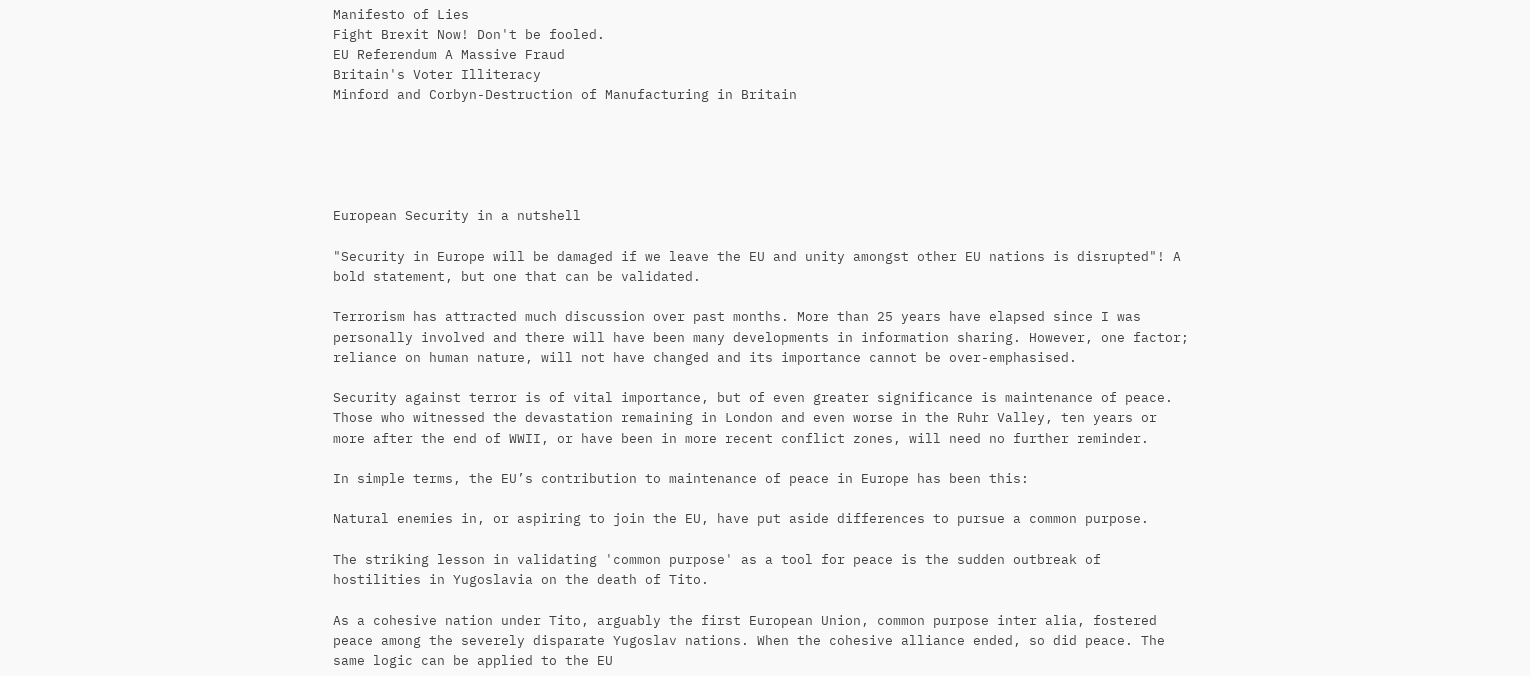Manifesto of Lies
Fight Brexit Now! Don't be fooled.
EU Referendum A Massive Fraud
Britain's Voter Illiteracy
Minford and Corbyn-Destruction of Manufacturing in Britain





European Security in a nutshell

"Security in Europe will be damaged if we leave the EU and unity amongst other EU nations is disrupted"! A bold statement, but one that can be validated.

Terrorism has attracted much discussion over past months. More than 25 years have elapsed since I was personally involved and there will have been many developments in information sharing. However, one factor; reliance on human nature, will not have changed and its importance cannot be over-emphasised.

Security against terror is of vital importance, but of even greater significance is maintenance of peace. Those who witnessed the devastation remaining in London and even worse in the Ruhr Valley, ten years or more after the end of WWII, or have been in more recent conflict zones, will need no further reminder.

In simple terms, the EU’s contribution to maintenance of peace in Europe has been this:

Natural enemies in, or aspiring to join the EU, have put aside differences to pursue a common purpose.

The striking lesson in validating 'common purpose' as a tool for peace is the sudden outbreak of hostilities in Yugoslavia on the death of Tito.

As a cohesive nation under Tito, arguably the first European Union, common purpose inter alia, fostered peace among the severely disparate Yugoslav nations. When the cohesive alliance ended, so did peace. The same logic can be applied to the EU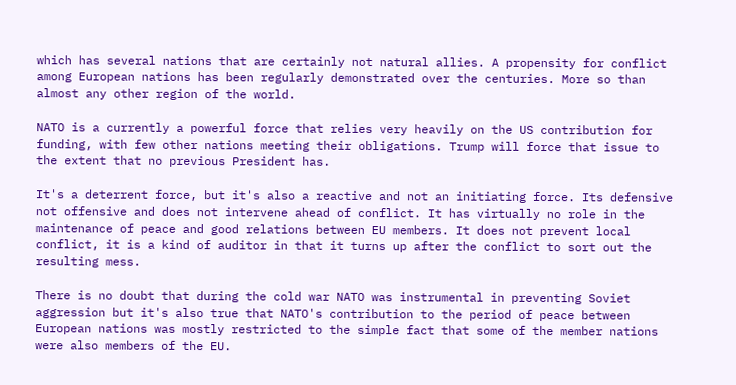which has several nations that are certainly not natural allies. A propensity for conflict among European nations has been regularly demonstrated over the centuries. More so than almost any other region of the world.

NATO is a currently a powerful force that relies very heavily on the US contribution for funding, with few other nations meeting their obligations. Trump will force that issue to the extent that no previous President has.

It's a deterrent force, but it's also a reactive and not an initiating force. Its defensive not offensive and does not intervene ahead of conflict. It has virtually no role in the maintenance of peace and good relations between EU members. It does not prevent local conflict, it is a kind of auditor in that it turns up after the conflict to sort out the resulting mess.

There is no doubt that during the cold war NATO was instrumental in preventing Soviet aggression but it's also true that NATO's contribution to the period of peace between European nations was mostly restricted to the simple fact that some of the member nations were also members of the EU.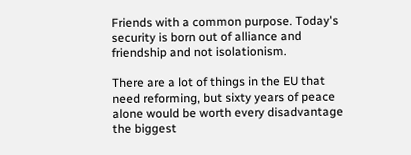Friends with a common purpose. Today's security is born out of alliance and friendship and not isolationism.

There are a lot of things in the EU that need reforming, but sixty years of peace alone would be worth every disadvantage the biggest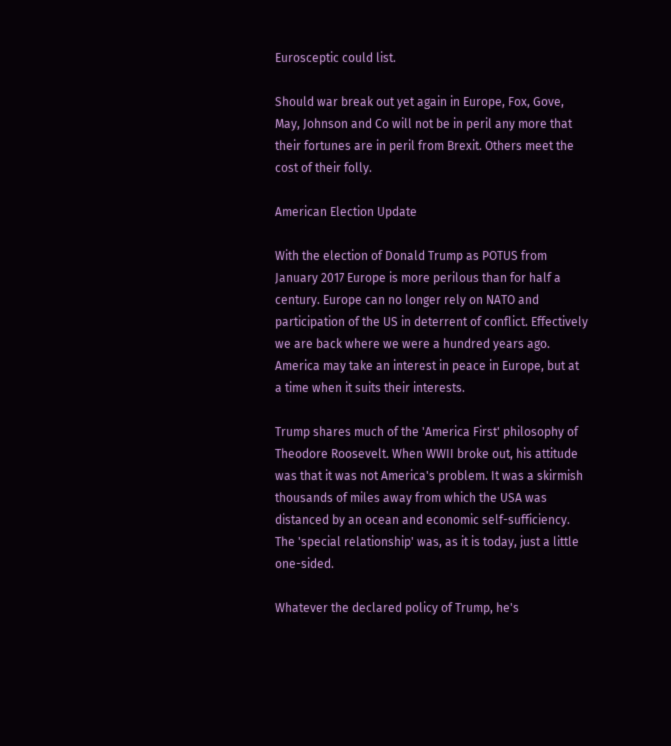Eurosceptic could list.

Should war break out yet again in Europe, Fox, Gove, May, Johnson and Co will not be in peril any more that their fortunes are in peril from Brexit. Others meet the cost of their folly.

American Election Update

With the election of Donald Trump as POTUS from January 2017 Europe is more perilous than for half a century. Europe can no longer rely on NATO and participation of the US in deterrent of conflict. Effectively we are back where we were a hundred years ago. America may take an interest in peace in Europe, but at a time when it suits their interests.

Trump shares much of the 'America First' philosophy of Theodore Roosevelt. When WWII broke out, his attitude was that it was not America's problem. It was a skirmish thousands of miles away from which the USA was distanced by an ocean and economic self-sufficiency. The 'special relationship' was, as it is today, just a little one-sided.

Whatever the declared policy of Trump, he's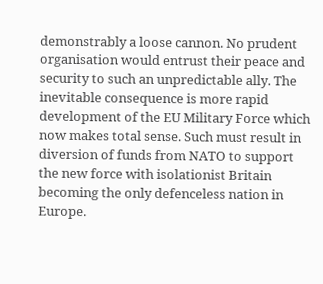demonstrably a loose cannon. No prudent organisation would entrust their peace and security to such an unpredictable ally. The inevitable consequence is more rapid development of the EU Military Force which now makes total sense. Such must result in diversion of funds from NATO to support the new force with isolationist Britain becoming the only defenceless nation in Europe.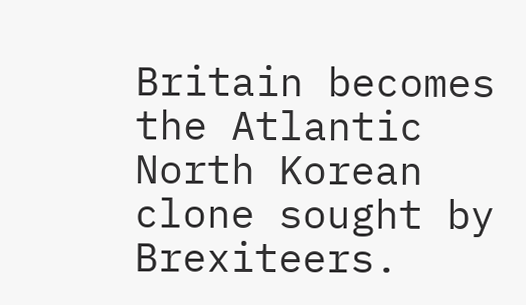Britain becomes the Atlantic North Korean clone sought by Brexiteers.